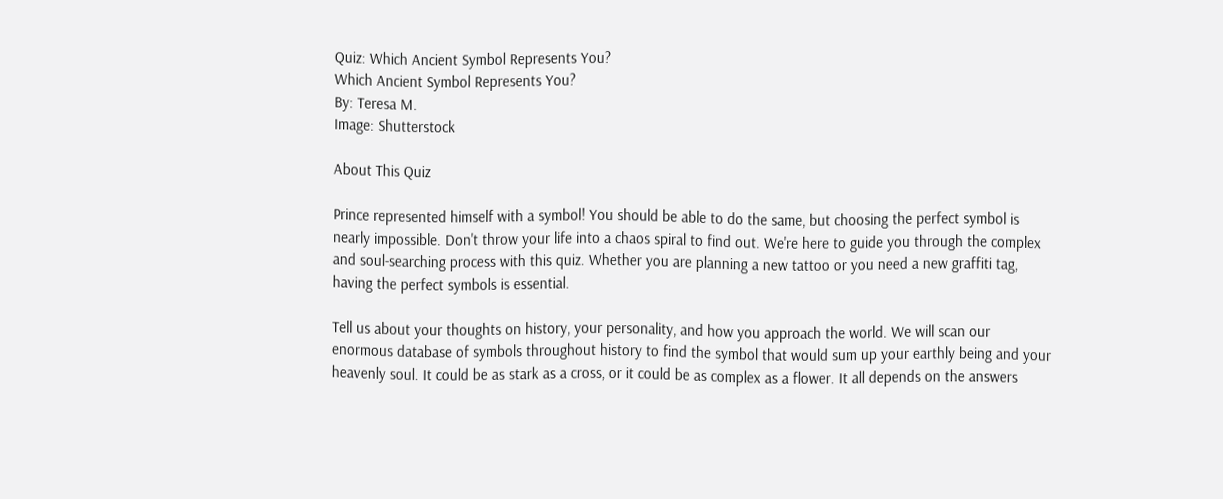Quiz: Which Ancient Symbol Represents You?
Which Ancient Symbol Represents You?
By: Teresa M.
Image: Shutterstock

About This Quiz

Prince represented himself with a symbol! You should be able to do the same, but choosing the perfect symbol is nearly impossible. Don't throw your life into a chaos spiral to find out. We're here to guide you through the complex and soul-searching process with this quiz. Whether you are planning a new tattoo or you need a new graffiti tag, having the perfect symbols is essential.

Tell us about your thoughts on history, your personality, and how you approach the world. We will scan our enormous database of symbols throughout history to find the symbol that would sum up your earthly being and your heavenly soul. It could be as stark as a cross, or it could be as complex as a flower. It all depends on the answers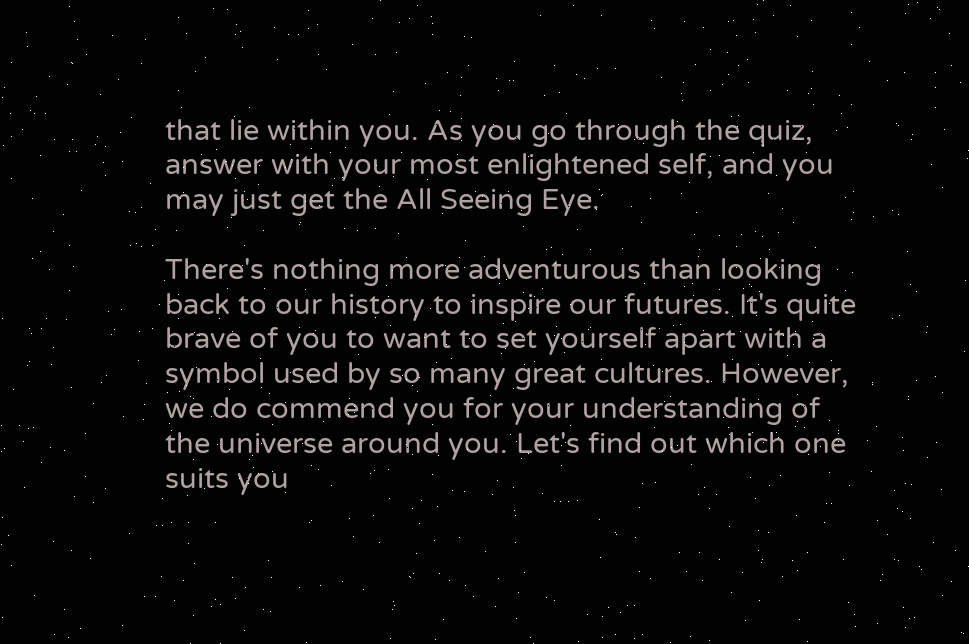that lie within you. As you go through the quiz, answer with your most enlightened self, and you may just get the All Seeing Eye.

There's nothing more adventurous than looking back to our history to inspire our futures. It's quite brave of you to want to set yourself apart with a symbol used by so many great cultures. However, we do commend you for your understanding of the universe around you. Let's find out which one suits you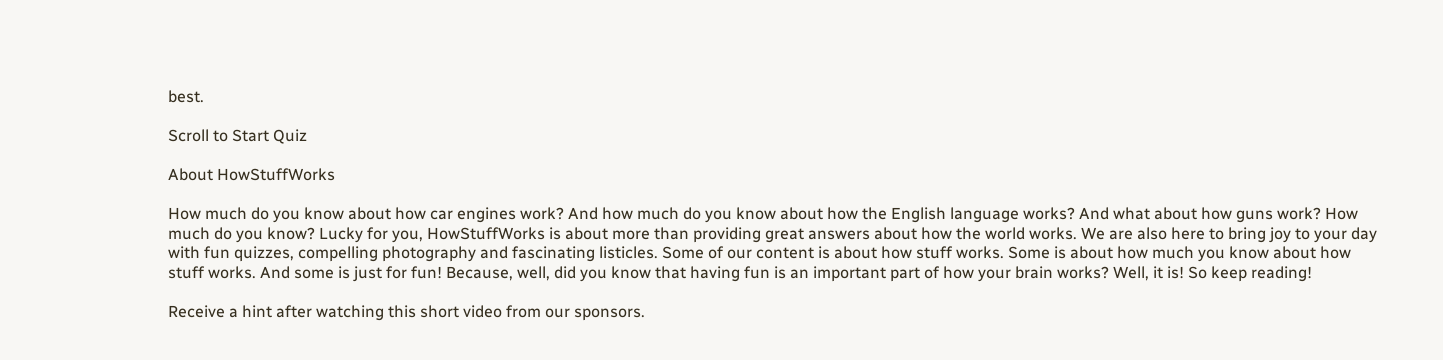best.

Scroll to Start Quiz

About HowStuffWorks

How much do you know about how car engines work? And how much do you know about how the English language works? And what about how guns work? How much do you know? Lucky for you, HowStuffWorks is about more than providing great answers about how the world works. We are also here to bring joy to your day with fun quizzes, compelling photography and fascinating listicles. Some of our content is about how stuff works. Some is about how much you know about how stuff works. And some is just for fun! Because, well, did you know that having fun is an important part of how your brain works? Well, it is! So keep reading!

Receive a hint after watching this short video from our sponsors.